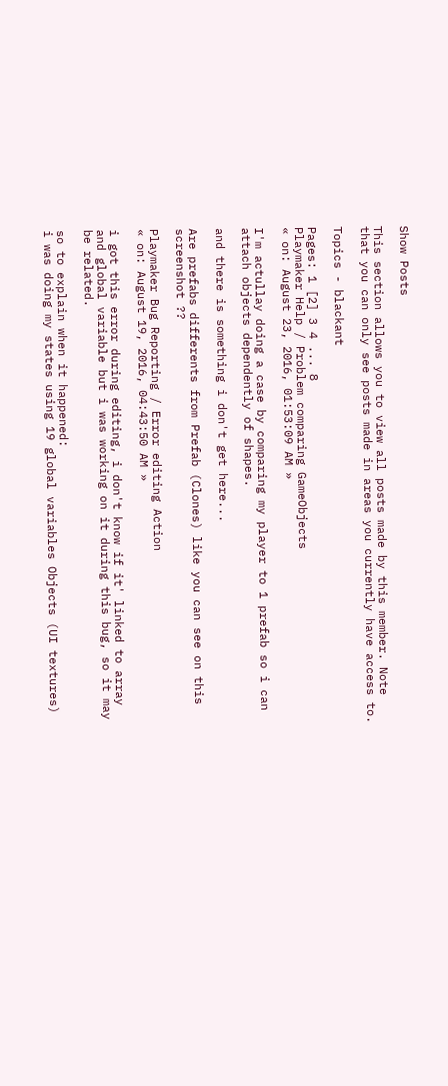Show Posts

This section allows you to view all posts made by this member. Note that you can only see posts made in areas you currently have access to.

Topics - blackant

Pages: 1 [2] 3 4 ... 8
Playmaker Help / Problem comparing GameObjects
« on: August 23, 2016, 01:53:09 AM »

I'm actullay doing a case by comparing my player to 1 prefab so i can attach objects dependently of shapes.

and there is something i don't get here...

Are prefabs differents from Prefab (Clones) like you can see on this screenshot ??

Playmaker Bug Reporting / Error editing Action
« on: August 19, 2016, 04:43:50 AM »

i got this error during editing, i don't know if it' linked to array and global variable but i was working on it during this bug, so it may be related.

so to explain when it happened:
i was doing my states using 19 global variables Objects (UI textures)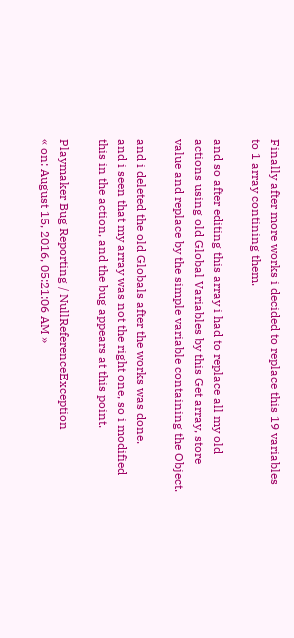Finally after more works i decided to replace this 19 variables to 1 array contining them.

and so after editing this array i had to replace all my old actions using old Global Variables by this Get array, store value and replace by the simple variable containing the Object.

and i deleted the old Globals after the works was done.
and i seen that my array was not the right one, so i modified this in the action, and the bug appears at this point.

Playmaker Bug Reporting / NullReferenceException
« on: August 15, 2016, 05:21:06 AM »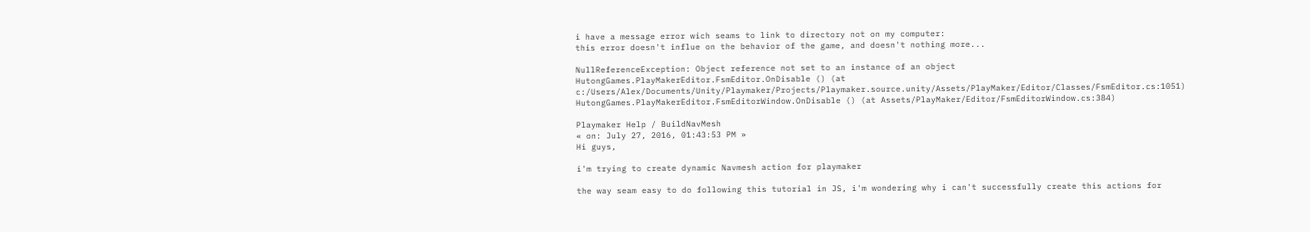i have a message error wich seams to link to directory not on my computer:
this error doesn't influe on the behavior of the game, and doesn't nothing more...

NullReferenceException: Object reference not set to an instance of an object
HutongGames.PlayMakerEditor.FsmEditor.OnDisable () (at c:/Users/Alex/Documents/Unity/Playmaker/Projects/Playmaker.source.unity/Assets/PlayMaker/Editor/Classes/FsmEditor.cs:1051)
HutongGames.PlayMakerEditor.FsmEditorWindow.OnDisable () (at Assets/PlayMaker/Editor/FsmEditorWindow.cs:384)

Playmaker Help / BuildNavMesh
« on: July 27, 2016, 01:43:53 PM »
Hi guys,

i'm trying to create dynamic Navmesh action for playmaker

the way seam easy to do following this tutorial in JS, i'm wondering why i can't successfully create this actions for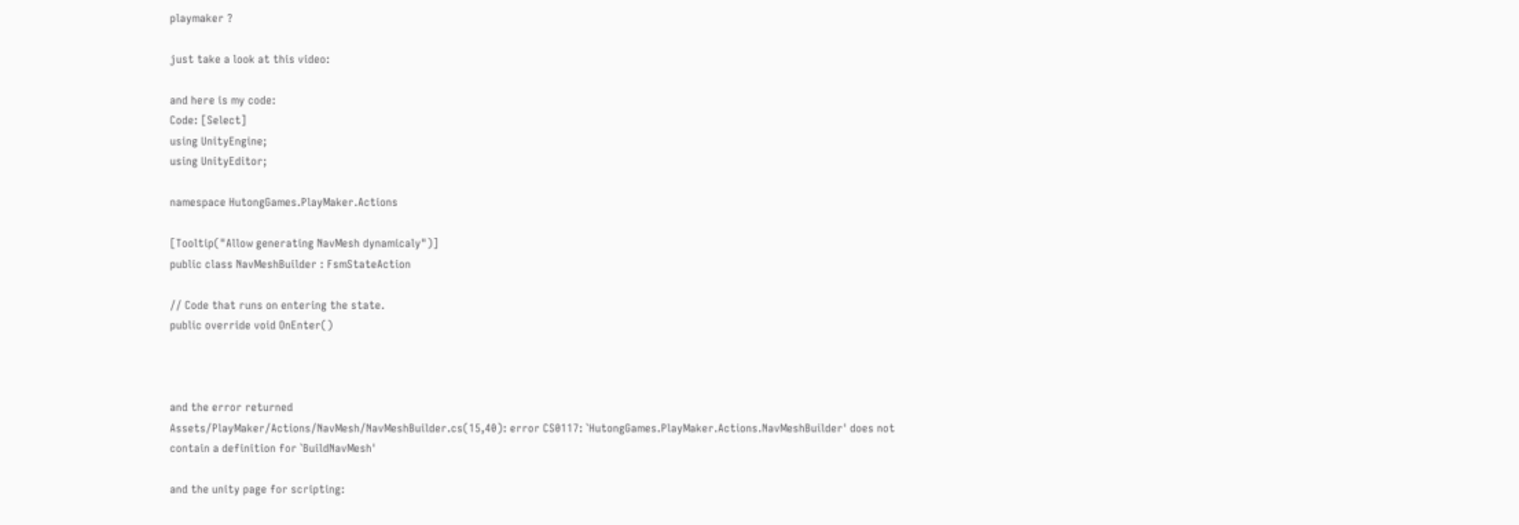playmaker ?

just take a look at this video:

and here is my code:
Code: [Select]
using UnityEngine;
using UnityEditor;

namespace HutongGames.PlayMaker.Actions

[Tooltip("Allow generating NavMesh dynamicaly")]
public class NavMeshBuilder : FsmStateAction

// Code that runs on entering the state.
public override void OnEnter()



and the error returned
Assets/PlayMaker/Actions/NavMesh/NavMeshBuilder.cs(15,40): error CS0117: `HutongGames.PlayMaker.Actions.NavMeshBuilder' does not contain a definition for `BuildNavMesh'

and the unity page for scripting: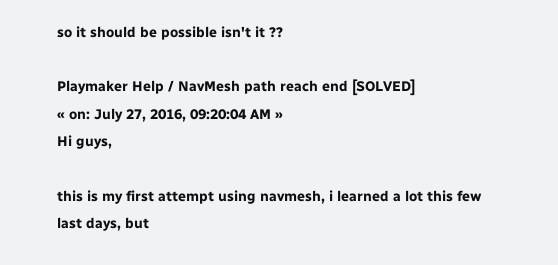so it should be possible isn't it ??

Playmaker Help / NavMesh path reach end [SOLVED]
« on: July 27, 2016, 09:20:04 AM »
Hi guys,

this is my first attempt using navmesh, i learned a lot this few last days, but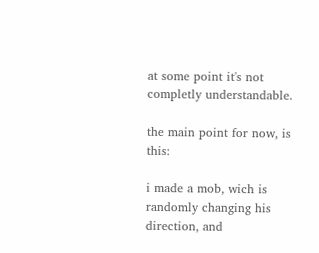at some point it's not completly understandable.

the main point for now, is this:

i made a mob, wich is randomly changing his direction, and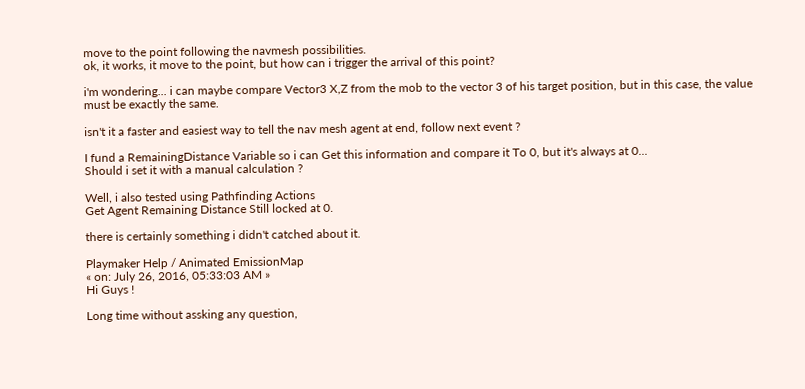move to the point following the navmesh possibilities.
ok, it works, it move to the point, but how can i trigger the arrival of this point?

i'm wondering... i can maybe compare Vector3 X,Z from the mob to the vector 3 of his target position, but in this case, the value must be exactly the same.

isn't it a faster and easiest way to tell the nav mesh agent at end, follow next event ?

I fund a RemainingDistance Variable so i can Get this information and compare it To 0, but it's always at 0...
Should i set it with a manual calculation ?

Well, i also tested using Pathfinding Actions
Get Agent Remaining Distance Still locked at 0.

there is certainly something i didn't catched about it.

Playmaker Help / Animated EmissionMap
« on: July 26, 2016, 05:33:03 AM »
Hi Guys !

Long time without assking any question,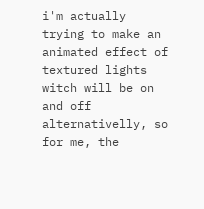i'm actually trying to make an animated effect of textured lights witch will be on and off alternativelly, so for me, the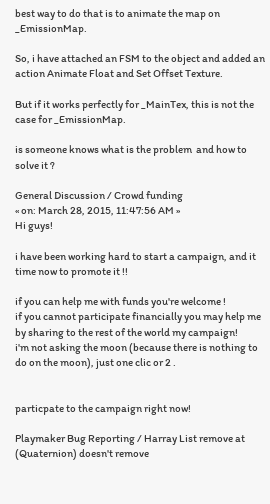best way to do that is to animate the map on _EmissionMap.

So, i have attached an FSM to the object and added an action Animate Float and Set Offset Texture.

But if it works perfectly for _MainTex, this is not the case for _EmissionMap.

is someone knows what is the problem  and how to solve it ?

General Discussion / Crowd funding
« on: March 28, 2015, 11:47:56 AM »
Hi guys!

i have been working hard to start a campaign, and it time now to promote it !!

if you can help me with funds you're welcome !
if you cannot participate financially you may help me by sharing to the rest of the world my campaign!
i'm not asking the moon (because there is nothing to do on the moon), just one clic or 2 .


particpate to the campaign right now!

Playmaker Bug Reporting / Harray List remove at (Quaternion) doesn't remove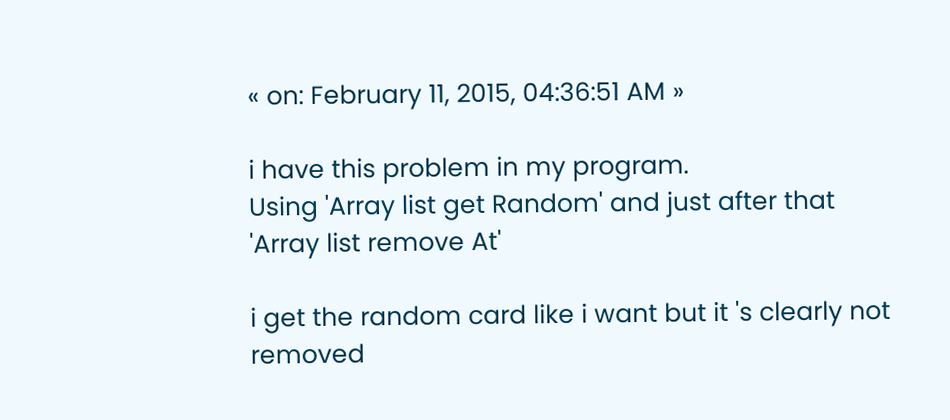« on: February 11, 2015, 04:36:51 AM »

i have this problem in my program.
Using 'Array list get Random' and just after that 'Array list remove At'

i get the random card like i want but it 's clearly not removed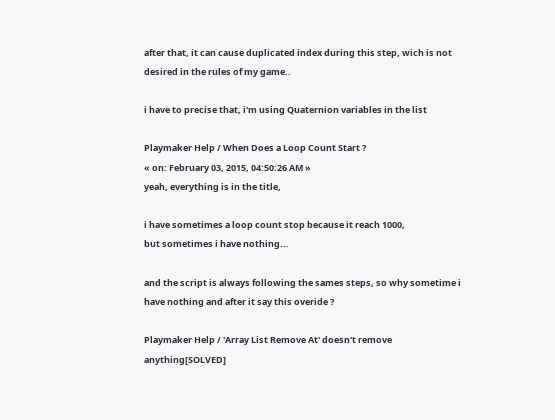after that, it can cause duplicated index during this step, wich is not desired in the rules of my game..

i have to precise that, i'm using Quaternion variables in the list

Playmaker Help / When Does a Loop Count Start ?
« on: February 03, 2015, 04:50:26 AM »
yeah, everything is in the title,

i have sometimes a loop count stop because it reach 1000,
but sometimes i have nothing...

and the script is always following the sames steps, so why sometime i have nothing and after it say this overide ?

Playmaker Help / 'Array List Remove At' doesn't remove anything[SOLVED]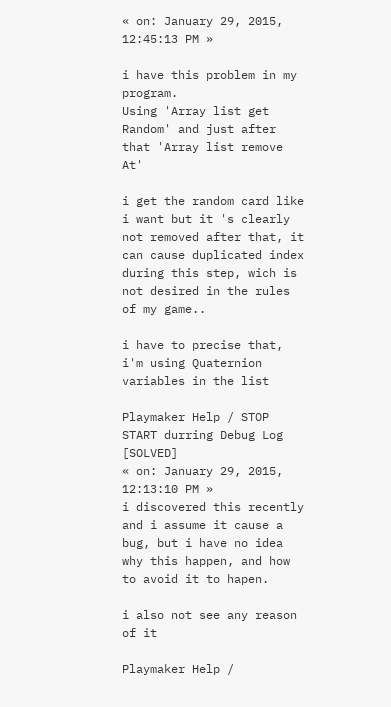« on: January 29, 2015, 12:45:13 PM »

i have this problem in my program.
Using 'Array list get Random' and just after that 'Array list remove At'

i get the random card like i want but it 's clearly not removed after that, it can cause duplicated index during this step, wich is not desired in the rules of my game..

i have to precise that, i'm using Quaternion variables in the list

Playmaker Help / STOP START durring Debug Log [SOLVED]
« on: January 29, 2015, 12:13:10 PM »
i discovered this recently and i assume it cause a bug, but i have no idea why this happen, and how to avoid it to hapen.

i also not see any reason of it

Playmaker Help /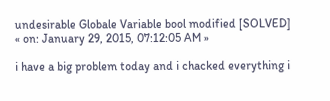undesirable Globale Variable bool modified [SOLVED]
« on: January 29, 2015, 07:12:05 AM »

i have a big problem today and i chacked everything i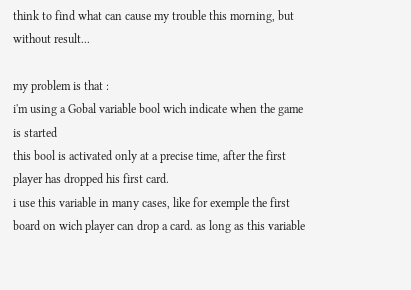think to find what can cause my trouble this morning, but without result...

my problem is that :
i'm using a Gobal variable bool wich indicate when the game is started
this bool is activated only at a precise time, after the first player has dropped his first card.
i use this variable in many cases, like for exemple the first board on wich player can drop a card. as long as this variable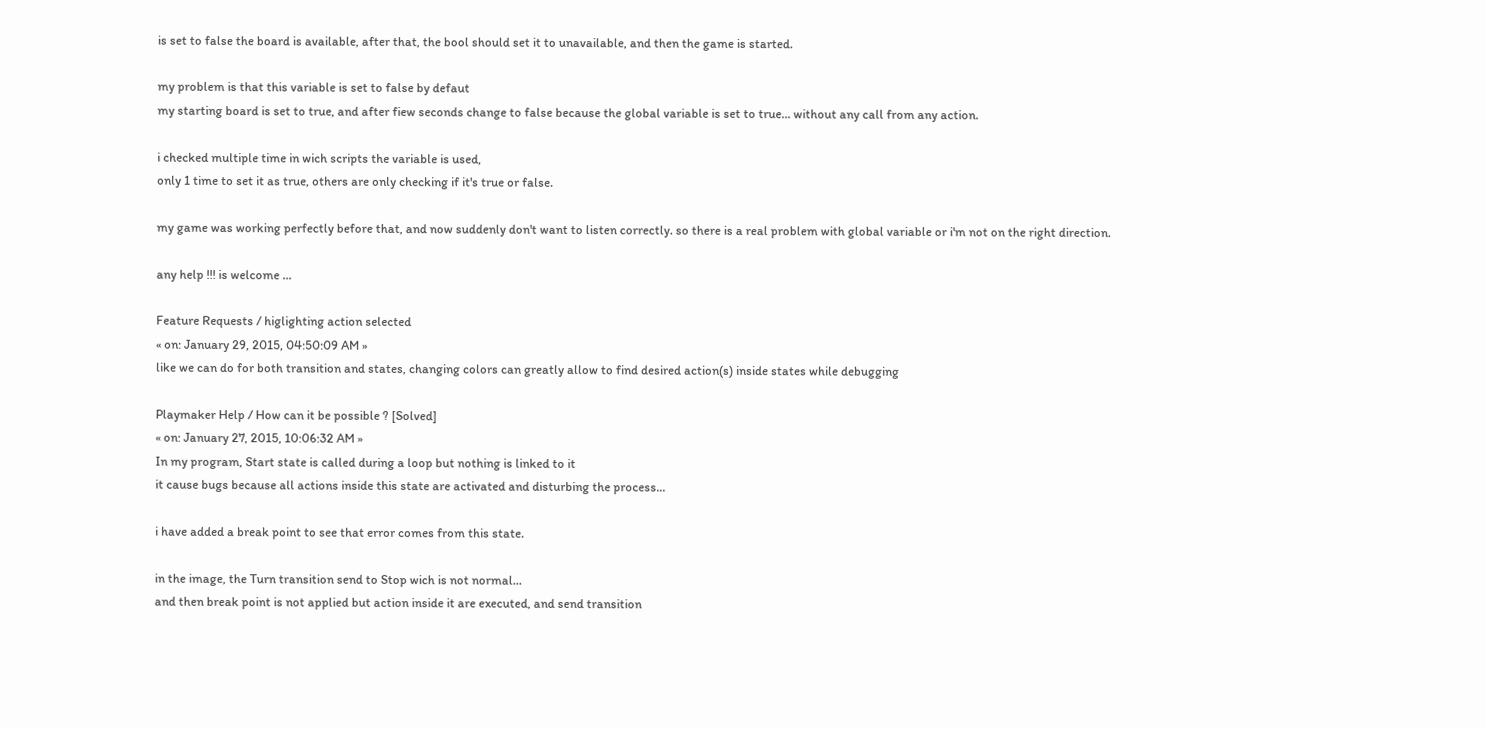is set to false the board is available, after that, the bool should set it to unavailable, and then the game is started.

my problem is that this variable is set to false by defaut
my starting board is set to true, and after fiew seconds change to false because the global variable is set to true... without any call from any action.

i checked multiple time in wich scripts the variable is used,
only 1 time to set it as true, others are only checking if it's true or false.

my game was working perfectly before that, and now suddenly don't want to listen correctly. so there is a real problem with global variable or i'm not on the right direction.

any help !!! is welcome ...

Feature Requests / higlighting action selected
« on: January 29, 2015, 04:50:09 AM »
like we can do for both transition and states, changing colors can greatly allow to find desired action(s) inside states while debugging

Playmaker Help / How can it be possible ? [Solved]
« on: January 27, 2015, 10:06:32 AM »
In my program, Start state is called during a loop but nothing is linked to it
it cause bugs because all actions inside this state are activated and disturbing the process...

i have added a break point to see that error comes from this state.

in the image, the Turn transition send to Stop wich is not normal...
and then break point is not applied but action inside it are executed, and send transition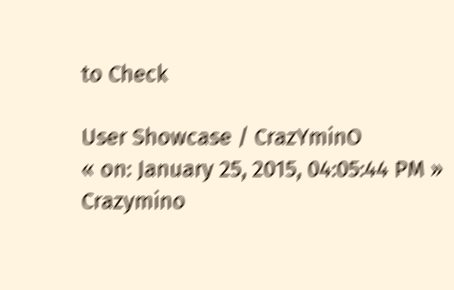to Check

User Showcase / CrazYminO
« on: January 25, 2015, 04:05:44 PM »
Crazymino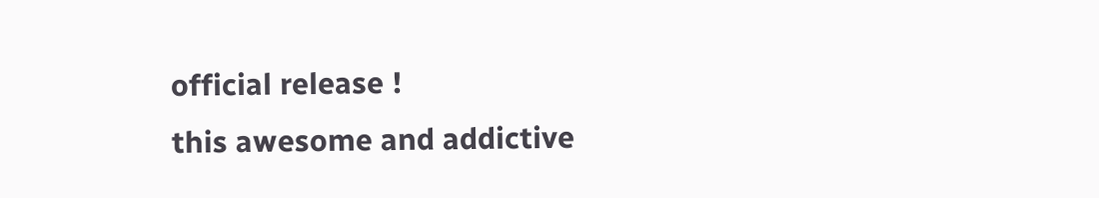official release !
this awesome and addictive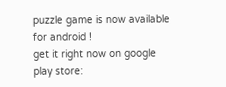puzzle game is now available for android !
get it right now on google play store: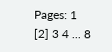Pages: 1 [2] 3 4 ... 8